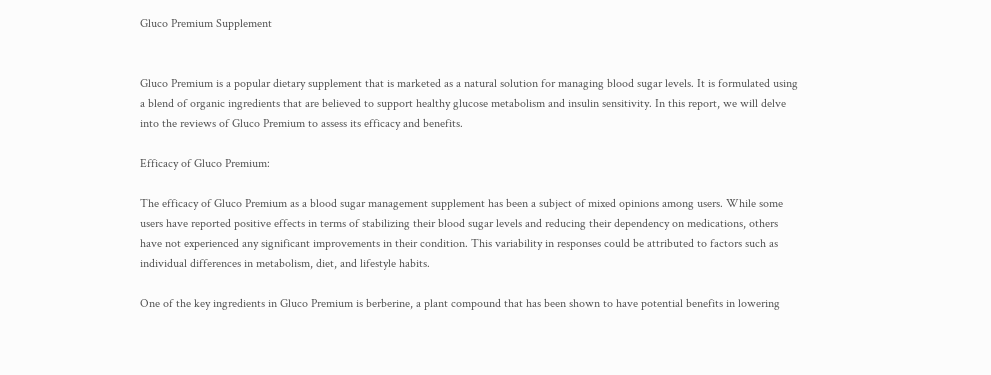Gluco Premium Supplement


Gluco Premium is a popular dietary supplement that is marketed as a natural solution for managing blood sugar levels. It is formulated using a blend of organic ingredients that are believed to support healthy glucose metabolism and insulin sensitivity. In this report, we will delve into the reviews of Gluco Premium to assess its efficacy and benefits.

Efficacy of Gluco Premium:

The efficacy of Gluco Premium as a blood sugar management supplement has been a subject of mixed opinions among users. While some users have reported positive effects in terms of stabilizing their blood sugar levels and reducing their dependency on medications, others have not experienced any significant improvements in their condition. This variability in responses could be attributed to factors such as individual differences in metabolism, diet, and lifestyle habits.

One of the key ingredients in Gluco Premium is berberine, a plant compound that has been shown to have potential benefits in lowering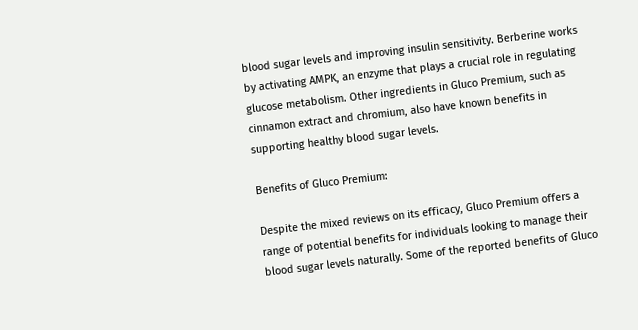blood sugar levels and improving insulin sensitivity. Berberine works by activating AMPK, an enzyme that plays a crucial role in regulating glucose metabolism. Other ingredients in Gluco Premium, such as cinnamon extract and chromium, also have known benefits in supporting healthy blood sugar levels.

Benefits of Gluco Premium:

Despite the mixed reviews on its efficacy, Gluco Premium offers a range of potential benefits for individuals looking to manage their blood sugar levels naturally. Some of the reported benefits of Gluco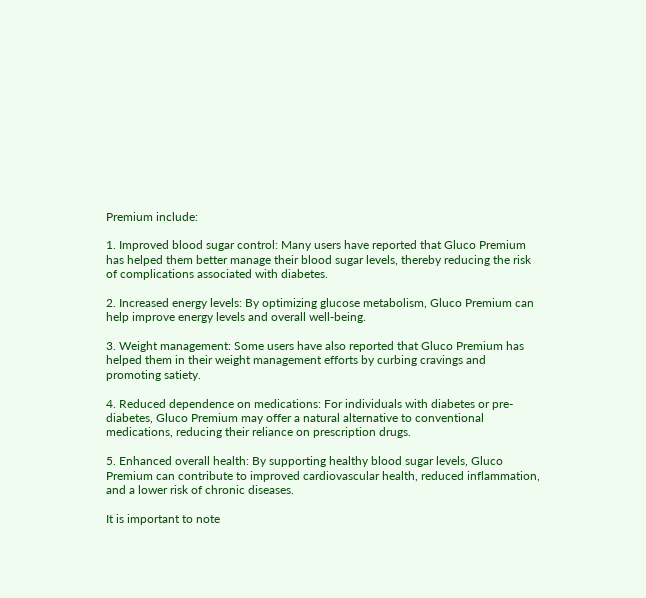Premium include:

1. Improved blood sugar control: Many users have reported that Gluco Premium has helped them better manage their blood sugar levels, thereby reducing the risk of complications associated with diabetes.

2. Increased energy levels: By optimizing glucose metabolism, Gluco Premium can help improve energy levels and overall well-being.

3. Weight management: Some users have also reported that Gluco Premium has helped them in their weight management efforts by curbing cravings and promoting satiety.

4. Reduced dependence on medications: For individuals with diabetes or pre-diabetes, Gluco Premium may offer a natural alternative to conventional medications, reducing their reliance on prescription drugs.

5. Enhanced overall health: By supporting healthy blood sugar levels, Gluco Premium can contribute to improved cardiovascular health, reduced inflammation, and a lower risk of chronic diseases.

It is important to note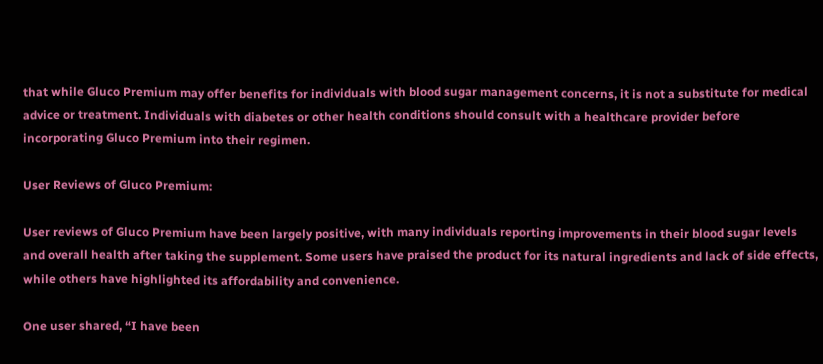that while Gluco Premium may offer benefits for individuals with blood sugar management concerns, it is not a substitute for medical advice or treatment. Individuals with diabetes or other health conditions should consult with a healthcare provider before incorporating Gluco Premium into their regimen.

User Reviews of Gluco Premium:

User reviews of Gluco Premium have been largely positive, with many individuals reporting improvements in their blood sugar levels and overall health after taking the supplement. Some users have praised the product for its natural ingredients and lack of side effects, while others have highlighted its affordability and convenience.

One user shared, “I have been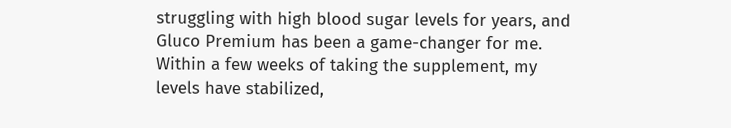struggling with high blood sugar levels for years, and Gluco Premium has been a game-changer for me. Within a few weeks of taking the supplement, my levels have stabilized,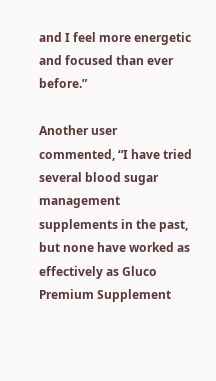and I feel more energetic and focused than ever before.”

Another user commented, “I have tried several blood sugar management supplements in the past, but none have worked as effectively as Gluco Premium Supplement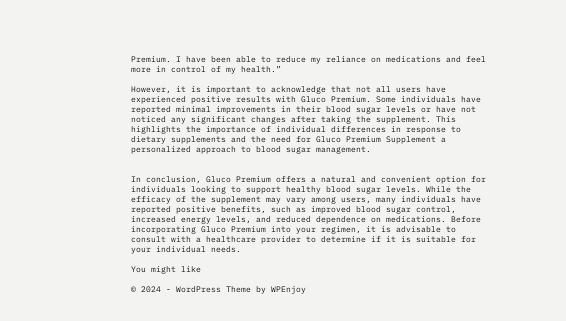Premium. I have been able to reduce my reliance on medications and feel more in control of my health.”

However, it is important to acknowledge that not all users have experienced positive results with Gluco Premium. Some individuals have reported minimal improvements in their blood sugar levels or have not noticed any significant changes after taking the supplement. This highlights the importance of individual differences in response to dietary supplements and the need for Gluco Premium Supplement a personalized approach to blood sugar management.


In conclusion, Gluco Premium offers a natural and convenient option for individuals looking to support healthy blood sugar levels. While the efficacy of the supplement may vary among users, many individuals have reported positive benefits, such as improved blood sugar control, increased energy levels, and reduced dependence on medications. Before incorporating Gluco Premium into your regimen, it is advisable to consult with a healthcare provider to determine if it is suitable for your individual needs.

You might like

© 2024 - WordPress Theme by WPEnjoy